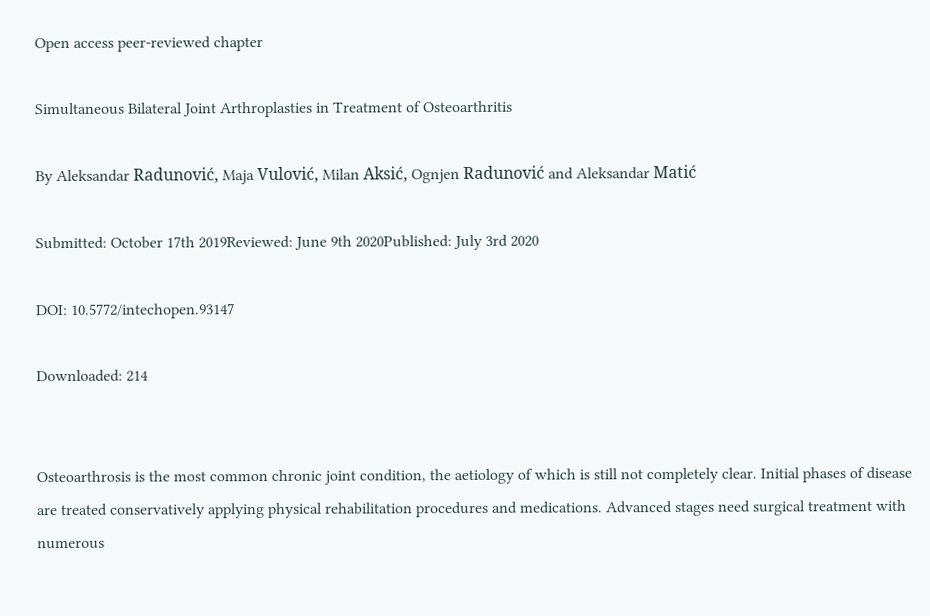Open access peer-reviewed chapter

Simultaneous Bilateral Joint Arthroplasties in Treatment of Osteoarthritis

By Aleksandar Radunović, Maja Vulović, Milan Aksić, Ognjen Radunović and Aleksandar Matić

Submitted: October 17th 2019Reviewed: June 9th 2020Published: July 3rd 2020

DOI: 10.5772/intechopen.93147

Downloaded: 214


Osteoarthrosis is the most common chronic joint condition, the aetiology of which is still not completely clear. Initial phases of disease are treated conservatively applying physical rehabilitation procedures and medications. Advanced stages need surgical treatment with numerous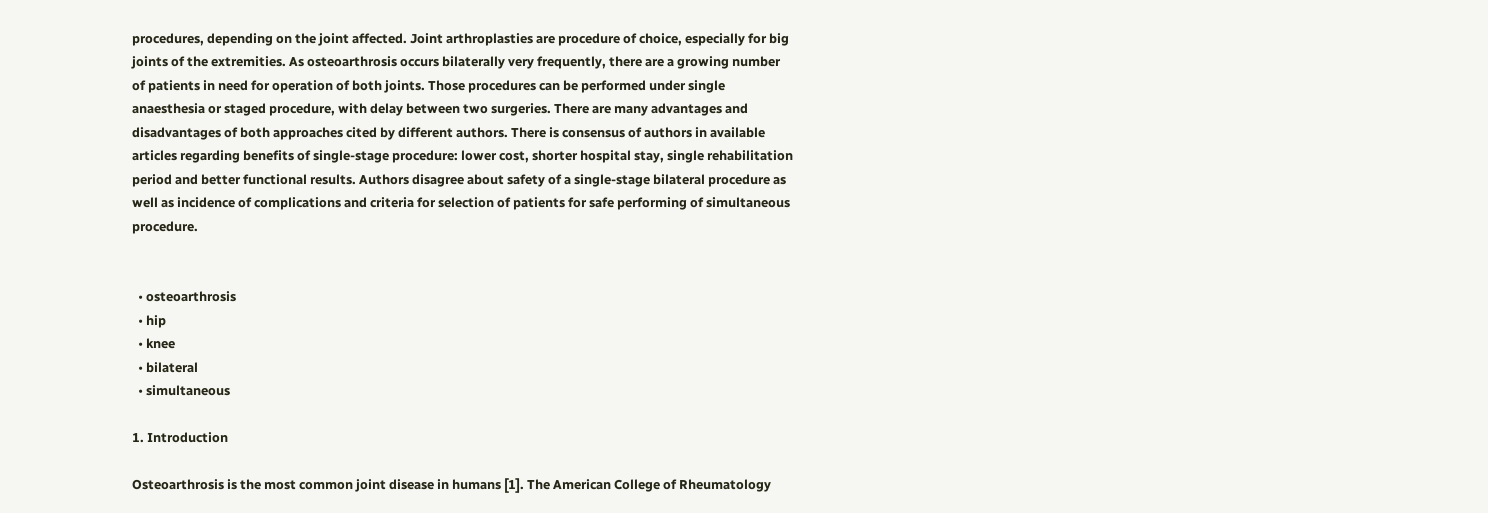procedures, depending on the joint affected. Joint arthroplasties are procedure of choice, especially for big joints of the extremities. As osteoarthrosis occurs bilaterally very frequently, there are a growing number of patients in need for operation of both joints. Those procedures can be performed under single anaesthesia or staged procedure, with delay between two surgeries. There are many advantages and disadvantages of both approaches cited by different authors. There is consensus of authors in available articles regarding benefits of single-stage procedure: lower cost, shorter hospital stay, single rehabilitation period and better functional results. Authors disagree about safety of a single-stage bilateral procedure as well as incidence of complications and criteria for selection of patients for safe performing of simultaneous procedure.


  • osteoarthrosis
  • hip
  • knee
  • bilateral
  • simultaneous

1. Introduction

Osteoarthrosis is the most common joint disease in humans [1]. The American College of Rheumatology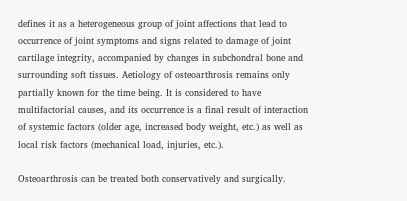defines it as a heterogeneous group of joint affections that lead to occurrence of joint symptoms and signs related to damage of joint cartilage integrity, accompanied by changes in subchondral bone and surrounding soft tissues. Aetiology of osteoarthrosis remains only partially known for the time being. It is considered to have multifactorial causes, and its occurrence is a final result of interaction of systemic factors (older age, increased body weight, etc.) as well as local risk factors (mechanical load, injuries, etc.).

Osteoarthrosis can be treated both conservatively and surgically.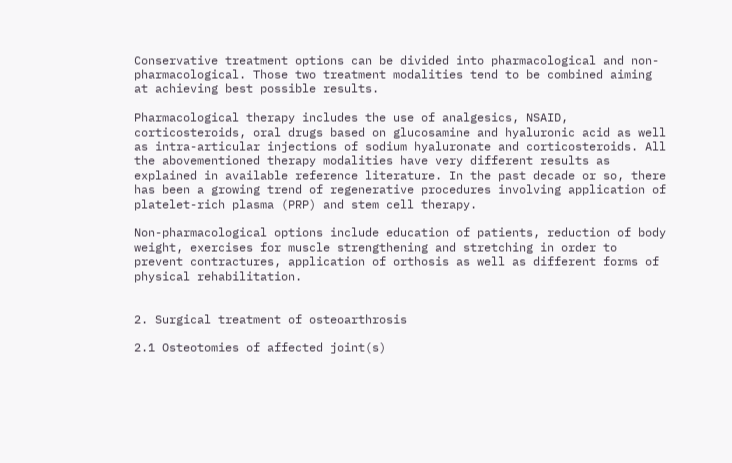Conservative treatment options can be divided into pharmacological and non-pharmacological. Those two treatment modalities tend to be combined aiming at achieving best possible results.

Pharmacological therapy includes the use of analgesics, NSAID, corticosteroids, oral drugs based on glucosamine and hyaluronic acid as well as intra-articular injections of sodium hyaluronate and corticosteroids. All the abovementioned therapy modalities have very different results as explained in available reference literature. In the past decade or so, there has been a growing trend of regenerative procedures involving application of platelet-rich plasma (PRP) and stem cell therapy.

Non-pharmacological options include education of patients, reduction of body weight, exercises for muscle strengthening and stretching in order to prevent contractures, application of orthosis as well as different forms of physical rehabilitation.


2. Surgical treatment of osteoarthrosis

2.1 Osteotomies of affected joint(s)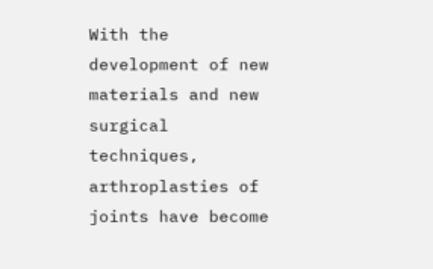With the development of new materials and new surgical techniques, arthroplasties of joints have become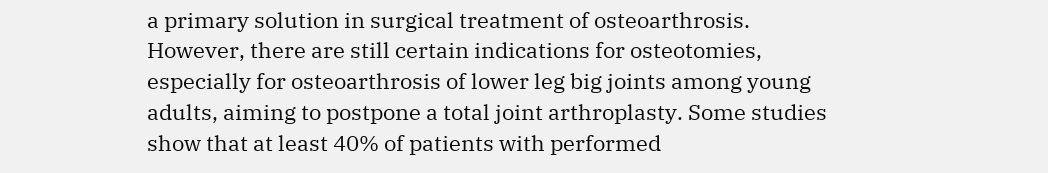a primary solution in surgical treatment of osteoarthrosis. However, there are still certain indications for osteotomies, especially for osteoarthrosis of lower leg big joints among young adults, aiming to postpone a total joint arthroplasty. Some studies show that at least 40% of patients with performed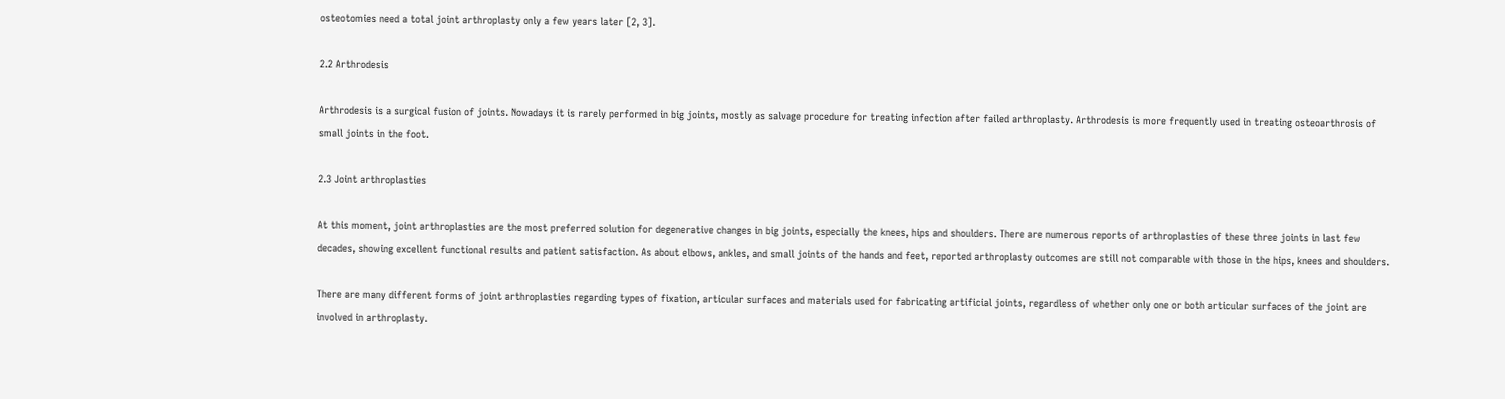osteotomies need a total joint arthroplasty only a few years later [2, 3].

2.2 Arthrodesis

Arthrodesis is a surgical fusion of joints. Nowadays it is rarely performed in big joints, mostly as salvage procedure for treating infection after failed arthroplasty. Arthrodesis is more frequently used in treating osteoarthrosis of small joints in the foot.

2.3 Joint arthroplasties

At this moment, joint arthroplasties are the most preferred solution for degenerative changes in big joints, especially the knees, hips and shoulders. There are numerous reports of arthroplasties of these three joints in last few decades, showing excellent functional results and patient satisfaction. As about elbows, ankles, and small joints of the hands and feet, reported arthroplasty outcomes are still not comparable with those in the hips, knees and shoulders.

There are many different forms of joint arthroplasties regarding types of fixation, articular surfaces and materials used for fabricating artificial joints, regardless of whether only one or both articular surfaces of the joint are involved in arthroplasty.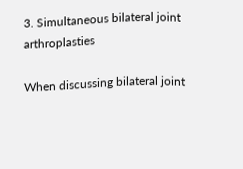3. Simultaneous bilateral joint arthroplasties

When discussing bilateral joint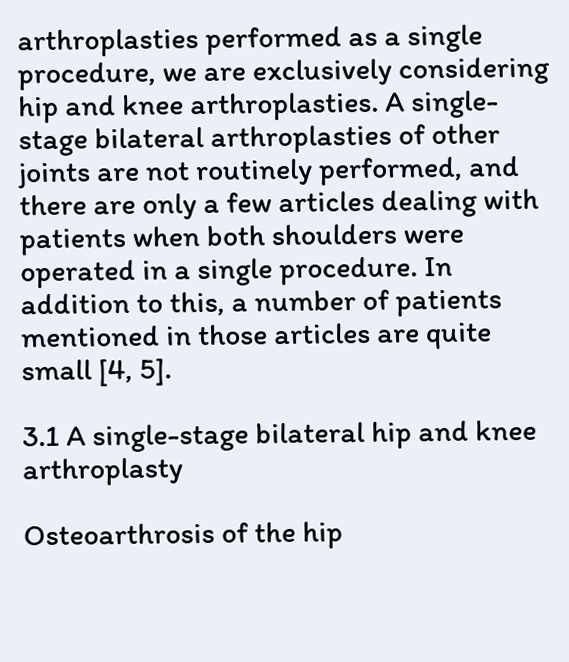arthroplasties performed as a single procedure, we are exclusively considering hip and knee arthroplasties. A single-stage bilateral arthroplasties of other joints are not routinely performed, and there are only a few articles dealing with patients when both shoulders were operated in a single procedure. In addition to this, a number of patients mentioned in those articles are quite small [4, 5].

3.1 A single-stage bilateral hip and knee arthroplasty

Osteoarthrosis of the hip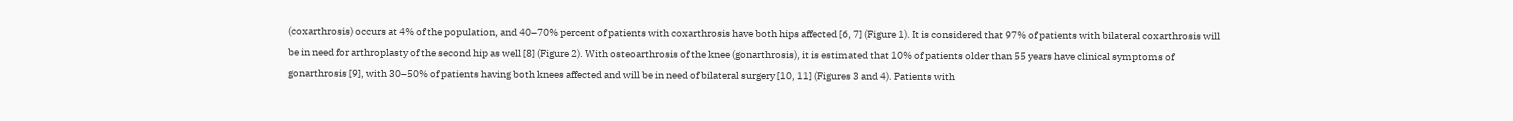(coxarthrosis) occurs at 4% of the population, and 40–70% percent of patients with coxarthrosis have both hips affected [6, 7] (Figure 1). It is considered that 97% of patients with bilateral coxarthrosis will be in need for arthroplasty of the second hip as well [8] (Figure 2). With osteoarthrosis of the knee (gonarthrosis), it is estimated that 10% of patients older than 55 years have clinical symptoms of gonarthrosis [9], with 30–50% of patients having both knees affected and will be in need of bilateral surgery [10, 11] (Figures 3 and 4). Patients with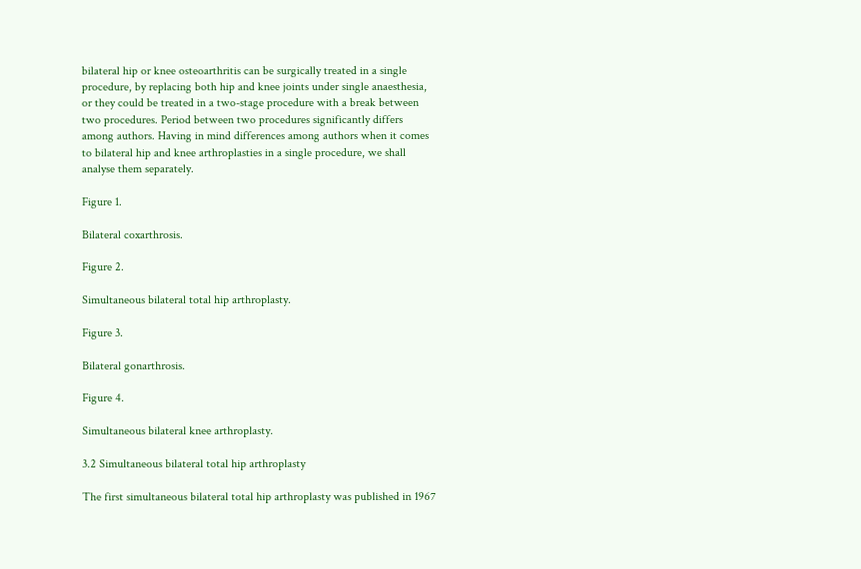bilateral hip or knee osteoarthritis can be surgically treated in a single procedure, by replacing both hip and knee joints under single anaesthesia, or they could be treated in a two-stage procedure with a break between two procedures. Period between two procedures significantly differs among authors. Having in mind differences among authors when it comes to bilateral hip and knee arthroplasties in a single procedure, we shall analyse them separately.

Figure 1.

Bilateral coxarthrosis.

Figure 2.

Simultaneous bilateral total hip arthroplasty.

Figure 3.

Bilateral gonarthrosis.

Figure 4.

Simultaneous bilateral knee arthroplasty.

3.2 Simultaneous bilateral total hip arthroplasty

The first simultaneous bilateral total hip arthroplasty was published in 1967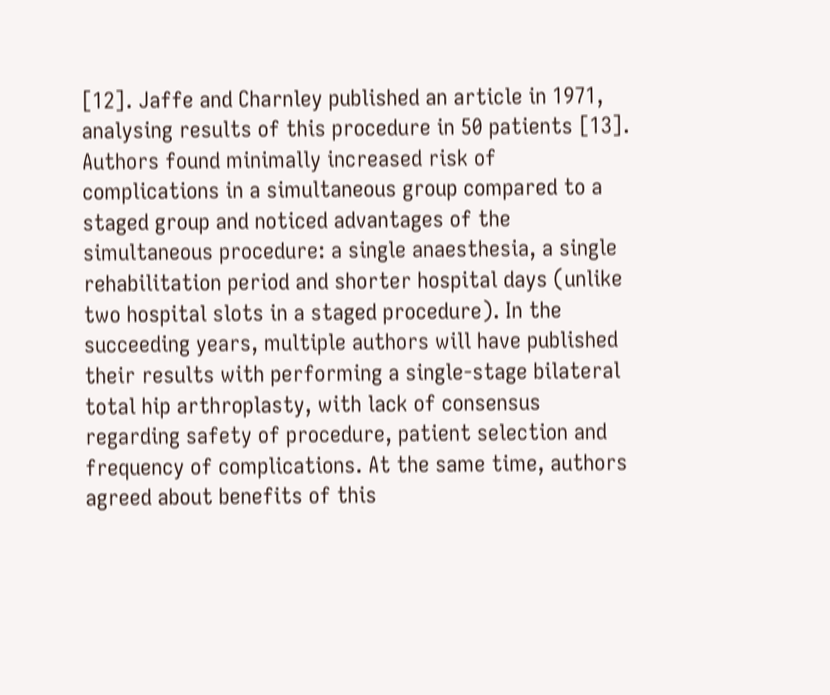[12]. Jaffe and Charnley published an article in 1971, analysing results of this procedure in 50 patients [13]. Authors found minimally increased risk of complications in a simultaneous group compared to a staged group and noticed advantages of the simultaneous procedure: a single anaesthesia, a single rehabilitation period and shorter hospital days (unlike two hospital slots in a staged procedure). In the succeeding years, multiple authors will have published their results with performing a single-stage bilateral total hip arthroplasty, with lack of consensus regarding safety of procedure, patient selection and frequency of complications. At the same time, authors agreed about benefits of this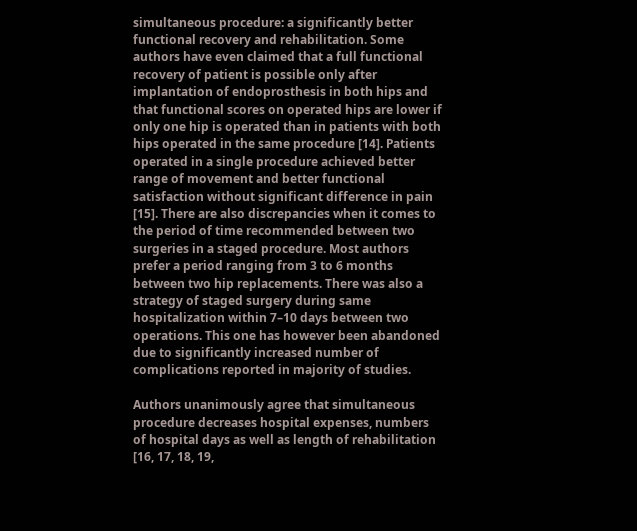simultaneous procedure: a significantly better functional recovery and rehabilitation. Some authors have even claimed that a full functional recovery of patient is possible only after implantation of endoprosthesis in both hips and that functional scores on operated hips are lower if only one hip is operated than in patients with both hips operated in the same procedure [14]. Patients operated in a single procedure achieved better range of movement and better functional satisfaction without significant difference in pain [15]. There are also discrepancies when it comes to the period of time recommended between two surgeries in a staged procedure. Most authors prefer a period ranging from 3 to 6 months between two hip replacements. There was also a strategy of staged surgery during same hospitalization within 7–10 days between two operations. This one has however been abandoned due to significantly increased number of complications reported in majority of studies.

Authors unanimously agree that simultaneous procedure decreases hospital expenses, numbers of hospital days as well as length of rehabilitation [16, 17, 18, 19,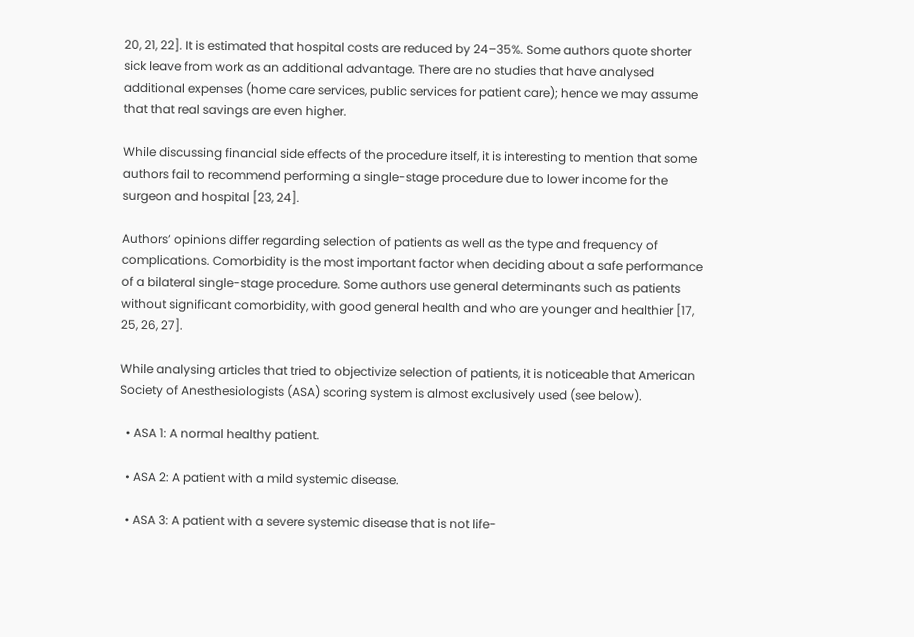20, 21, 22]. It is estimated that hospital costs are reduced by 24–35%. Some authors quote shorter sick leave from work as an additional advantage. There are no studies that have analysed additional expenses (home care services, public services for patient care); hence we may assume that that real savings are even higher.

While discussing financial side effects of the procedure itself, it is interesting to mention that some authors fail to recommend performing a single-stage procedure due to lower income for the surgeon and hospital [23, 24].

Authors’ opinions differ regarding selection of patients as well as the type and frequency of complications. Comorbidity is the most important factor when deciding about a safe performance of a bilateral single-stage procedure. Some authors use general determinants such as patients without significant comorbidity, with good general health and who are younger and healthier [17, 25, 26, 27].

While analysing articles that tried to objectivize selection of patients, it is noticeable that American Society of Anesthesiologists (ASA) scoring system is almost exclusively used (see below).

  • ASA 1: A normal healthy patient.

  • ASA 2: A patient with a mild systemic disease.

  • ASA 3: A patient with a severe systemic disease that is not life-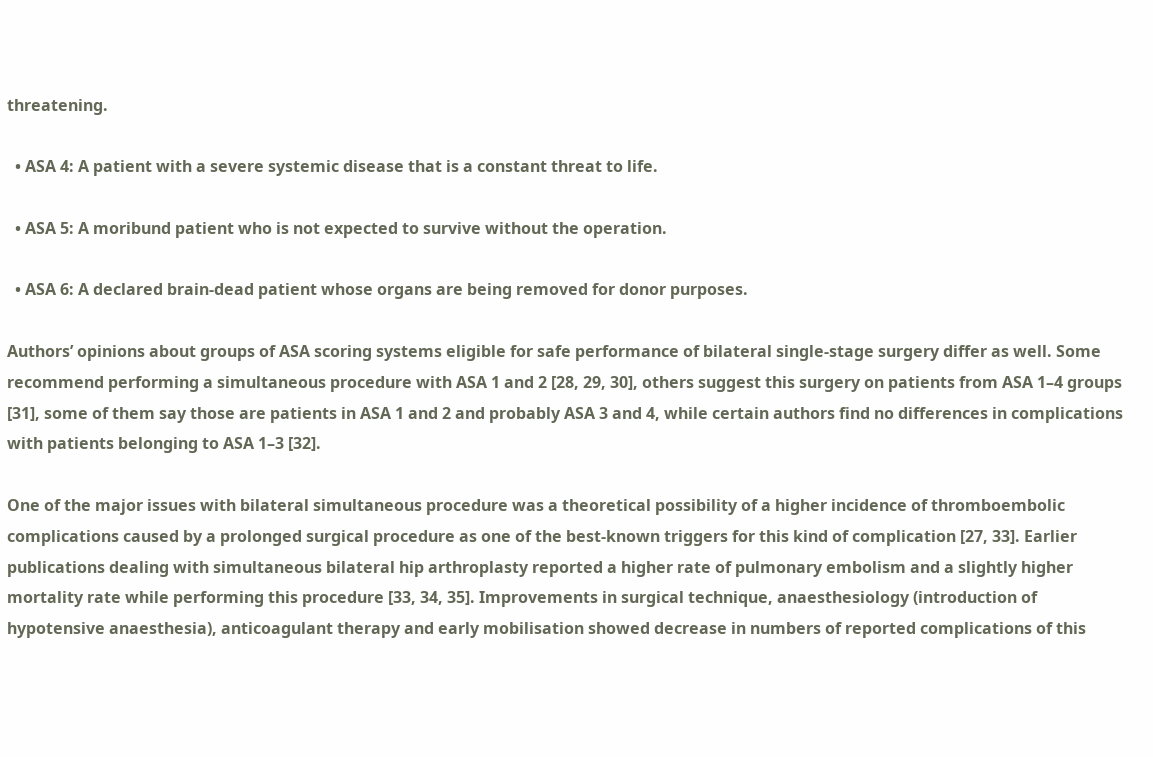threatening.

  • ASA 4: A patient with a severe systemic disease that is a constant threat to life.

  • ASA 5: A moribund patient who is not expected to survive without the operation.

  • ASA 6: A declared brain-dead patient whose organs are being removed for donor purposes.

Authors’ opinions about groups of ASA scoring systems eligible for safe performance of bilateral single-stage surgery differ as well. Some recommend performing a simultaneous procedure with ASA 1 and 2 [28, 29, 30], others suggest this surgery on patients from ASA 1–4 groups [31], some of them say those are patients in ASA 1 and 2 and probably ASA 3 and 4, while certain authors find no differences in complications with patients belonging to ASA 1–3 [32].

One of the major issues with bilateral simultaneous procedure was a theoretical possibility of a higher incidence of thromboembolic complications caused by a prolonged surgical procedure as one of the best-known triggers for this kind of complication [27, 33]. Earlier publications dealing with simultaneous bilateral hip arthroplasty reported a higher rate of pulmonary embolism and a slightly higher mortality rate while performing this procedure [33, 34, 35]. Improvements in surgical technique, anaesthesiology (introduction of hypotensive anaesthesia), anticoagulant therapy and early mobilisation showed decrease in numbers of reported complications of this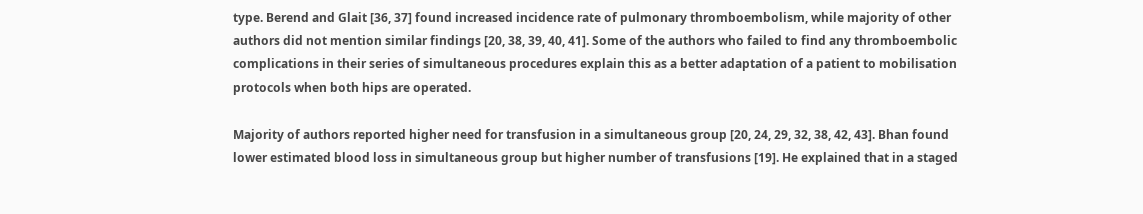type. Berend and Glait [36, 37] found increased incidence rate of pulmonary thromboembolism, while majority of other authors did not mention similar findings [20, 38, 39, 40, 41]. Some of the authors who failed to find any thromboembolic complications in their series of simultaneous procedures explain this as a better adaptation of a patient to mobilisation protocols when both hips are operated.

Majority of authors reported higher need for transfusion in a simultaneous group [20, 24, 29, 32, 38, 42, 43]. Bhan found lower estimated blood loss in simultaneous group but higher number of transfusions [19]. He explained that in a staged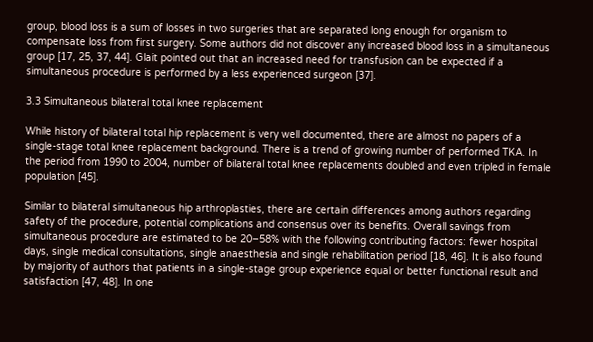group, blood loss is a sum of losses in two surgeries that are separated long enough for organism to compensate loss from first surgery. Some authors did not discover any increased blood loss in a simultaneous group [17, 25, 37, 44]. Glait pointed out that an increased need for transfusion can be expected if a simultaneous procedure is performed by a less experienced surgeon [37].

3.3 Simultaneous bilateral total knee replacement

While history of bilateral total hip replacement is very well documented, there are almost no papers of a single-stage total knee replacement background. There is a trend of growing number of performed TKA. In the period from 1990 to 2004, number of bilateral total knee replacements doubled and even tripled in female population [45].

Similar to bilateral simultaneous hip arthroplasties, there are certain differences among authors regarding safety of the procedure, potential complications and consensus over its benefits. Overall savings from simultaneous procedure are estimated to be 20–58% with the following contributing factors: fewer hospital days, single medical consultations, single anaesthesia and single rehabilitation period [18, 46]. It is also found by majority of authors that patients in a single-stage group experience equal or better functional result and satisfaction [47, 48]. In one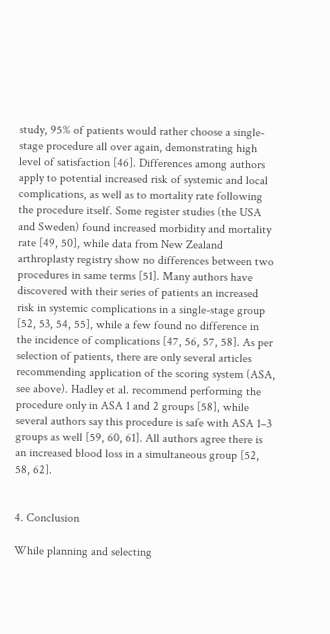study, 95% of patients would rather choose a single-stage procedure all over again, demonstrating high level of satisfaction [46]. Differences among authors apply to potential increased risk of systemic and local complications, as well as to mortality rate following the procedure itself. Some register studies (the USA and Sweden) found increased morbidity and mortality rate [49, 50], while data from New Zealand arthroplasty registry show no differences between two procedures in same terms [51]. Many authors have discovered with their series of patients an increased risk in systemic complications in a single-stage group [52, 53, 54, 55], while a few found no difference in the incidence of complications [47, 56, 57, 58]. As per selection of patients, there are only several articles recommending application of the scoring system (ASA, see above). Hadley et al. recommend performing the procedure only in ASA 1 and 2 groups [58], while several authors say this procedure is safe with ASA 1–3 groups as well [59, 60, 61]. All authors agree there is an increased blood loss in a simultaneous group [52, 58, 62].


4. Conclusion

While planning and selecting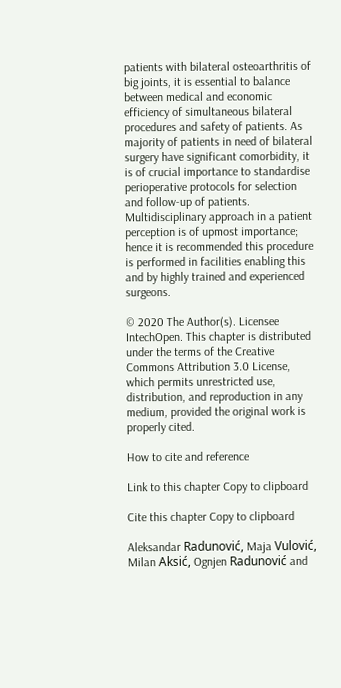patients with bilateral osteoarthritis of big joints, it is essential to balance between medical and economic efficiency of simultaneous bilateral procedures and safety of patients. As majority of patients in need of bilateral surgery have significant comorbidity, it is of crucial importance to standardise perioperative protocols for selection and follow-up of patients. Multidisciplinary approach in a patient perception is of upmost importance; hence it is recommended this procedure is performed in facilities enabling this and by highly trained and experienced surgeons.

© 2020 The Author(s). Licensee IntechOpen. This chapter is distributed under the terms of the Creative Commons Attribution 3.0 License, which permits unrestricted use, distribution, and reproduction in any medium, provided the original work is properly cited.

How to cite and reference

Link to this chapter Copy to clipboard

Cite this chapter Copy to clipboard

Aleksandar Radunović, Maja Vulović, Milan Aksić, Ognjen Radunović and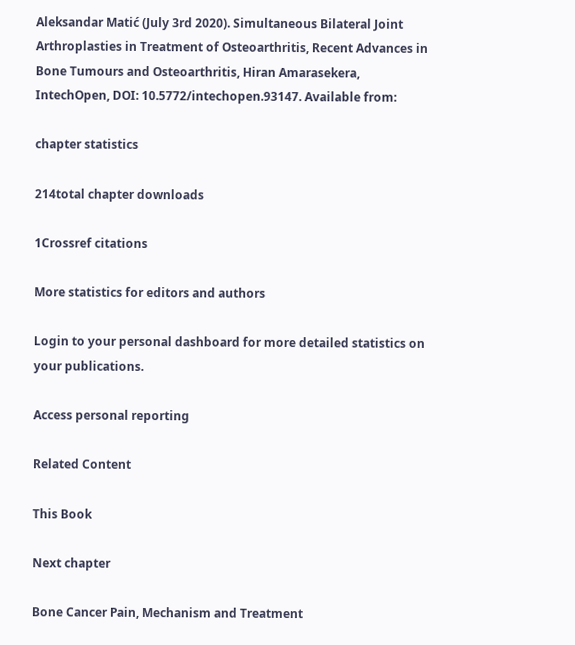Aleksandar Matić (July 3rd 2020). Simultaneous Bilateral Joint Arthroplasties in Treatment of Osteoarthritis, Recent Advances in Bone Tumours and Osteoarthritis, Hiran Amarasekera, IntechOpen, DOI: 10.5772/intechopen.93147. Available from:

chapter statistics

214total chapter downloads

1Crossref citations

More statistics for editors and authors

Login to your personal dashboard for more detailed statistics on your publications.

Access personal reporting

Related Content

This Book

Next chapter

Bone Cancer Pain, Mechanism and Treatment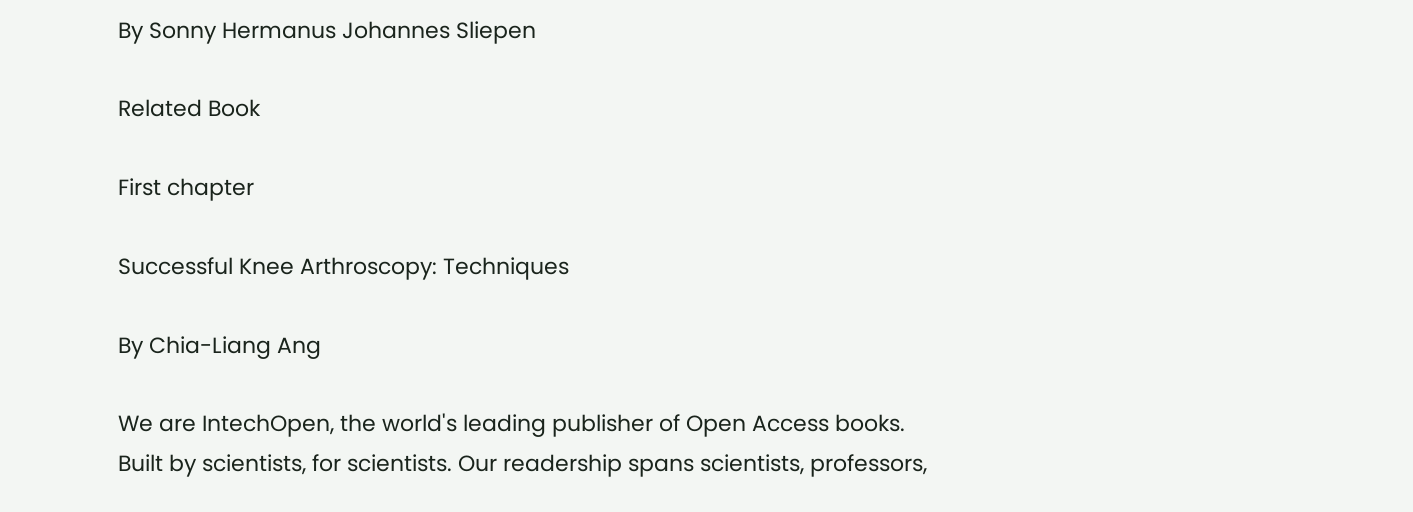By Sonny Hermanus Johannes Sliepen

Related Book

First chapter

Successful Knee Arthroscopy: Techniques

By Chia-Liang Ang

We are IntechOpen, the world's leading publisher of Open Access books. Built by scientists, for scientists. Our readership spans scientists, professors,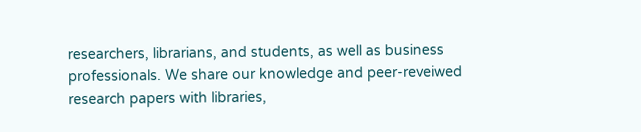researchers, librarians, and students, as well as business professionals. We share our knowledge and peer-reveiwed research papers with libraries,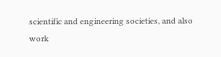scientific and engineering societies, and also work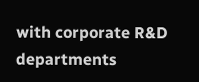with corporate R&D departments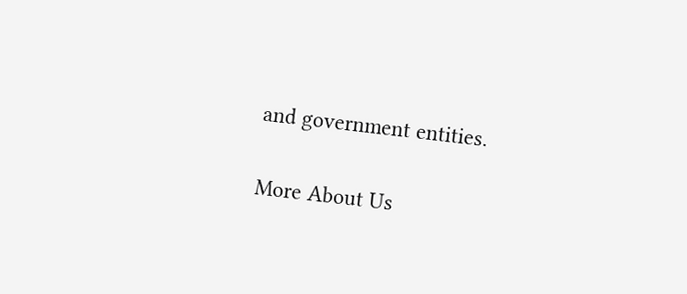and government entities.

More About Us